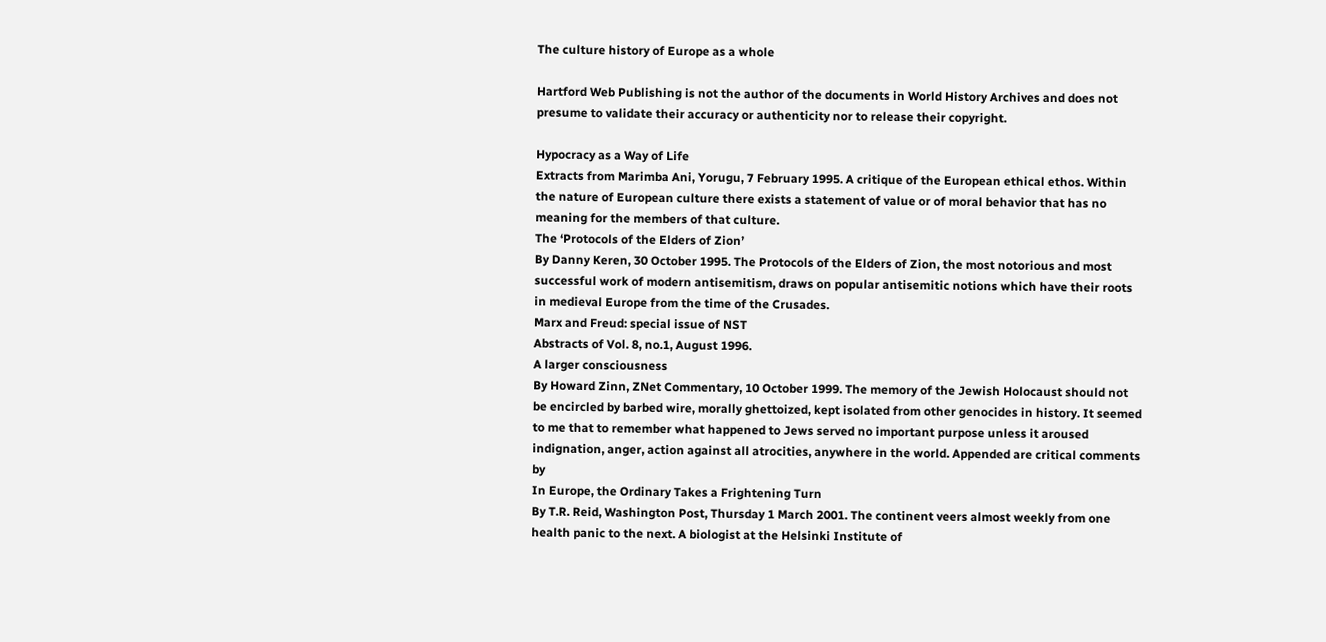The culture history of Europe as a whole

Hartford Web Publishing is not the author of the documents in World History Archives and does not presume to validate their accuracy or authenticity nor to release their copyright.

Hypocracy as a Way of Life
Extracts from Marimba Ani, Yorugu, 7 February 1995. A critique of the European ethical ethos. Within the nature of European culture there exists a statement of value or of moral behavior that has no meaning for the members of that culture.
The ‘Protocols of the Elders of Zion’
By Danny Keren, 30 October 1995. The Protocols of the Elders of Zion, the most notorious and most successful work of modern antisemitism, draws on popular antisemitic notions which have their roots in medieval Europe from the time of the Crusades.
Marx and Freud: special issue of NST
Abstracts of Vol. 8, no.1, August 1996.
A larger consciousness
By Howard Zinn, ZNet Commentary, 10 October 1999. The memory of the Jewish Holocaust should not be encircled by barbed wire, morally ghettoized, kept isolated from other genocides in history. It seemed to me that to remember what happened to Jews served no important purpose unless it aroused indignation, anger, action against all atrocities, anywhere in the world. Appended are critical comments by
In Europe, the Ordinary Takes a Frightening Turn
By T.R. Reid, Washington Post, Thursday 1 March 2001. The continent veers almost weekly from one health panic to the next. A biologist at the Helsinki Institute of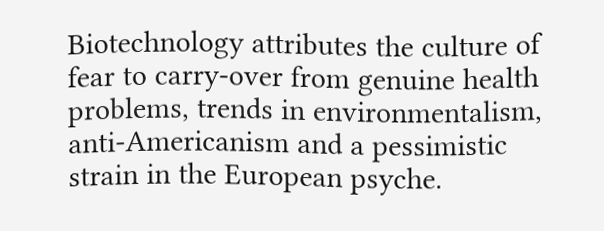Biotechnology attributes the culture of fear to carry-over from genuine health problems, trends in environmentalism, anti-Americanism and a pessimistic strain in the European psyche.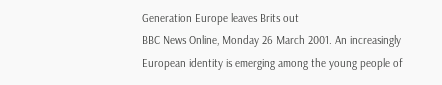Generation Europe leaves Brits out
BBC News Online, Monday 26 March 2001. An increasingly European identity is emerging among the young people of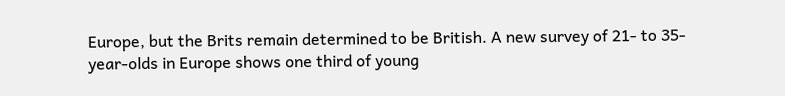Europe, but the Brits remain determined to be British. A new survey of 21- to 35-year-olds in Europe shows one third of young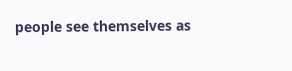people see themselves as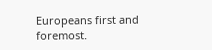Europeans first and foremost.